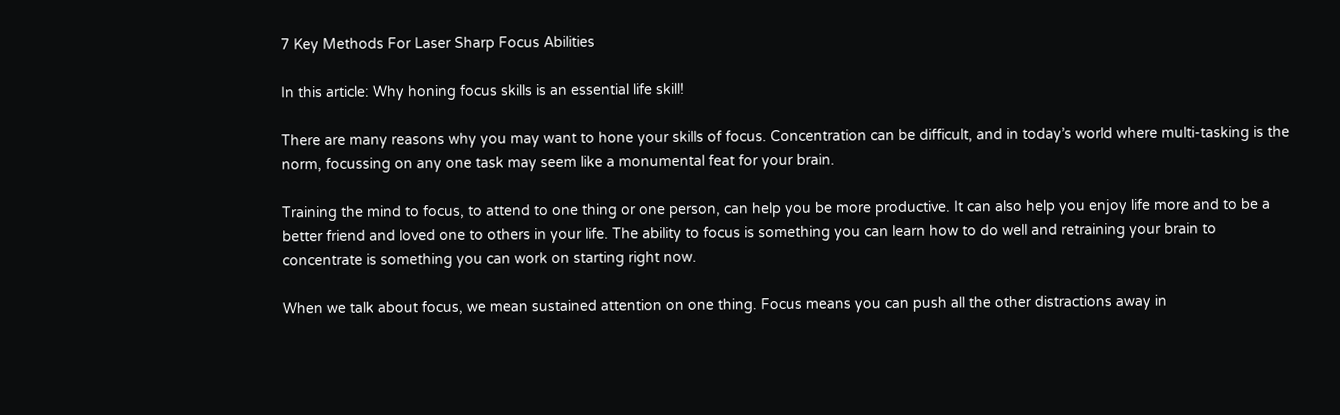7 Key Methods For Laser Sharp Focus Abilities

In this article: Why honing focus skills is an essential life skill!

There are many reasons why you may want to hone your skills of focus. Concentration can be difficult, and in today’s world where multi-tasking is the norm, focussing on any one task may seem like a monumental feat for your brain.

Training the mind to focus, to attend to one thing or one person, can help you be more productive. It can also help you enjoy life more and to be a better friend and loved one to others in your life. The ability to focus is something you can learn how to do well and retraining your brain to concentrate is something you can work on starting right now.

When we talk about focus, we mean sustained attention on one thing. Focus means you can push all the other distractions away in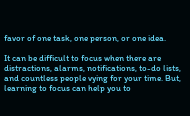favor of one task, one person, or one idea.

It can be difficult to focus when there are distractions, alarms, notifications, to-do lists, and countless people vying for your time. But, learning to focus can help you to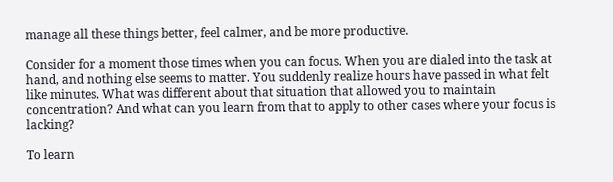manage all these things better, feel calmer, and be more productive.

Consider for a moment those times when you can focus. When you are dialed into the task at hand, and nothing else seems to matter. You suddenly realize hours have passed in what felt like minutes. What was different about that situation that allowed you to maintain concentration? And what can you learn from that to apply to other cases where your focus is lacking?

To learn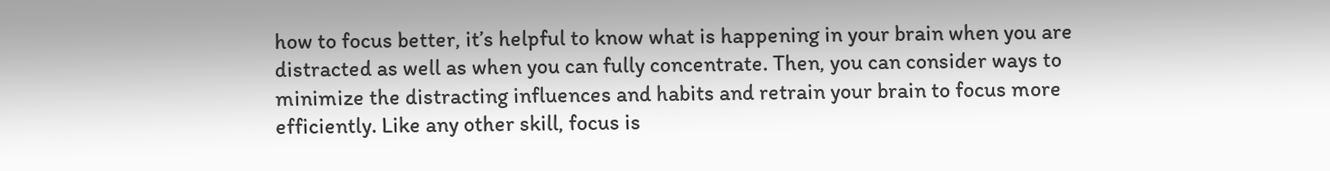how to focus better, it’s helpful to know what is happening in your brain when you are distracted as well as when you can fully concentrate. Then, you can consider ways to minimize the distracting influences and habits and retrain your brain to focus more efficiently. Like any other skill, focus is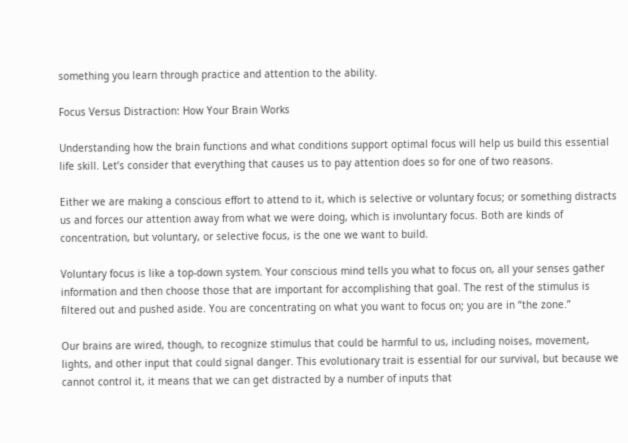something you learn through practice and attention to the ability.

Focus Versus Distraction: How Your Brain Works

Understanding how the brain functions and what conditions support optimal focus will help us build this essential life skill. Let’s consider that everything that causes us to pay attention does so for one of two reasons.

Either we are making a conscious effort to attend to it, which is selective or voluntary focus; or something distracts us and forces our attention away from what we were doing, which is involuntary focus. Both are kinds of concentration, but voluntary, or selective focus, is the one we want to build.

Voluntary focus is like a top-down system. Your conscious mind tells you what to focus on, all your senses gather information and then choose those that are important for accomplishing that goal. The rest of the stimulus is filtered out and pushed aside. You are concentrating on what you want to focus on; you are in “the zone.”

Our brains are wired, though, to recognize stimulus that could be harmful to us, including noises, movement, lights, and other input that could signal danger. This evolutionary trait is essential for our survival, but because we cannot control it, it means that we can get distracted by a number of inputs that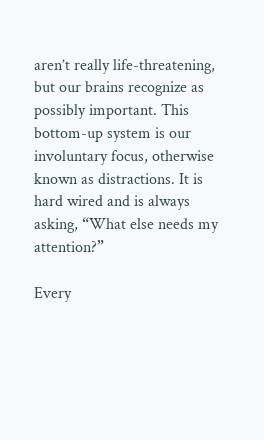aren’t really life-threatening, but our brains recognize as possibly important. This bottom-up system is our involuntary focus, otherwise known as distractions. It is hard wired and is always asking, “What else needs my attention?”

Every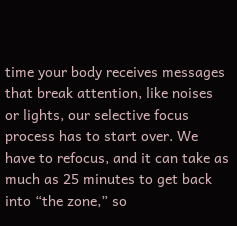time your body receives messages that break attention, like noises or lights, our selective focus process has to start over. We have to refocus, and it can take as much as 25 minutes to get back into “the zone,” so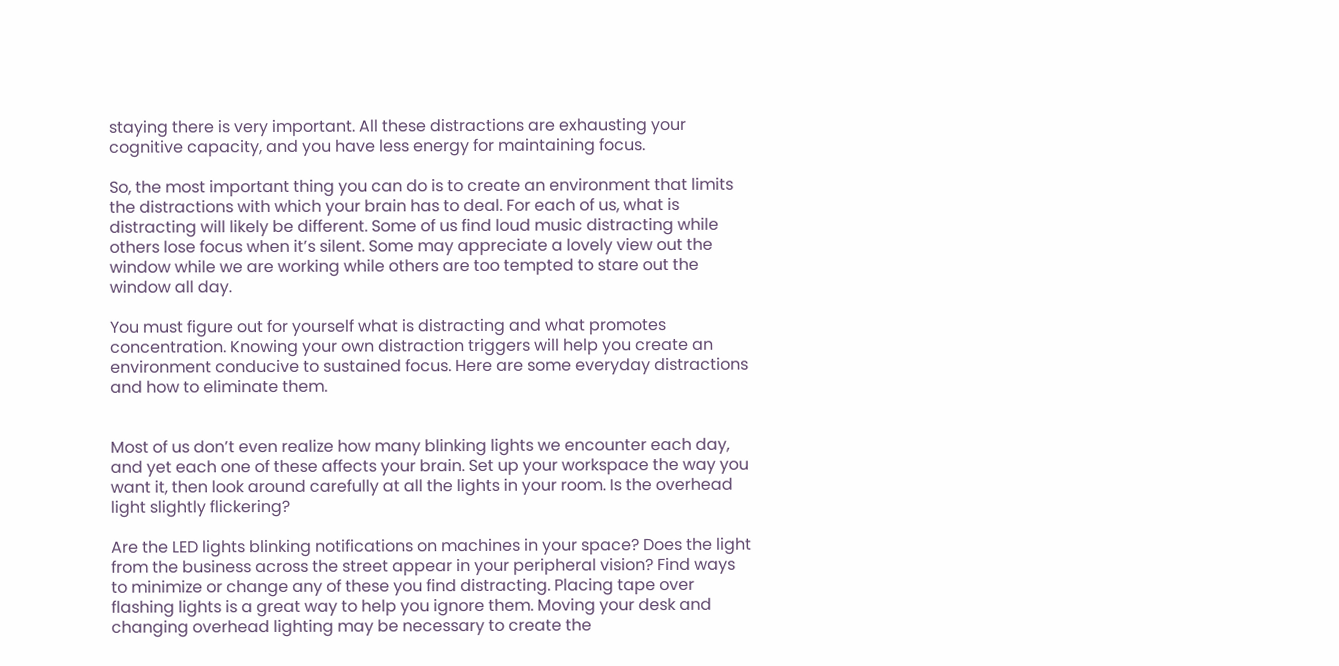staying there is very important. All these distractions are exhausting your cognitive capacity, and you have less energy for maintaining focus.

So, the most important thing you can do is to create an environment that limits the distractions with which your brain has to deal. For each of us, what is distracting will likely be different. Some of us find loud music distracting while others lose focus when it’s silent. Some may appreciate a lovely view out the window while we are working while others are too tempted to stare out the window all day.

You must figure out for yourself what is distracting and what promotes concentration. Knowing your own distraction triggers will help you create an environment conducive to sustained focus. Here are some everyday distractions and how to eliminate them.


Most of us don’t even realize how many blinking lights we encounter each day, and yet each one of these affects your brain. Set up your workspace the way you want it, then look around carefully at all the lights in your room. Is the overhead light slightly flickering?

Are the LED lights blinking notifications on machines in your space? Does the light from the business across the street appear in your peripheral vision? Find ways to minimize or change any of these you find distracting. Placing tape over flashing lights is a great way to help you ignore them. Moving your desk and changing overhead lighting may be necessary to create the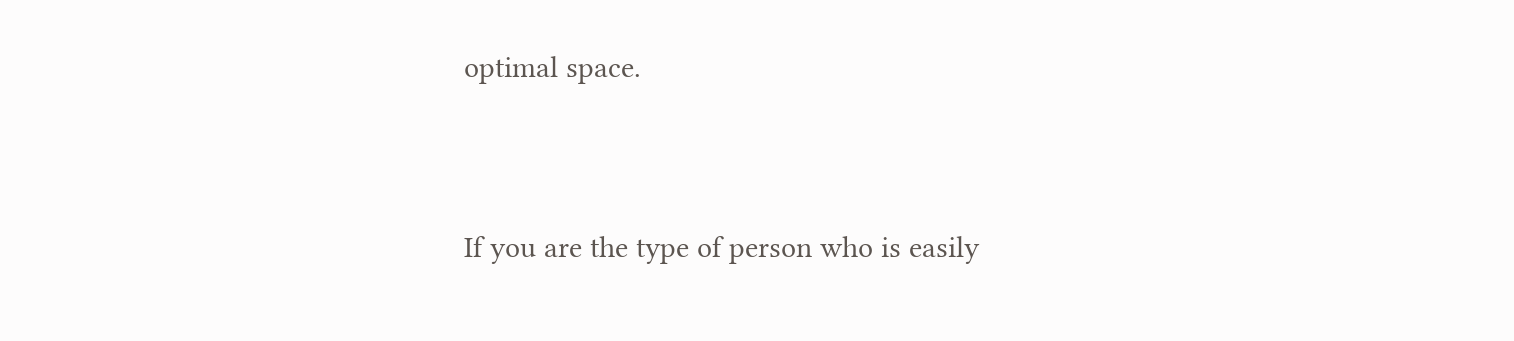optimal space.


If you are the type of person who is easily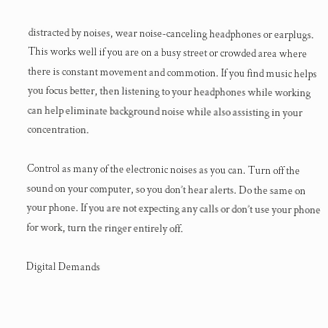distracted by noises, wear noise-canceling headphones or earplugs. This works well if you are on a busy street or crowded area where there is constant movement and commotion. If you find music helps you focus better, then listening to your headphones while working can help eliminate background noise while also assisting in your concentration.

Control as many of the electronic noises as you can. Turn off the sound on your computer, so you don’t hear alerts. Do the same on your phone. If you are not expecting any calls or don’t use your phone for work, turn the ringer entirely off.

Digital Demands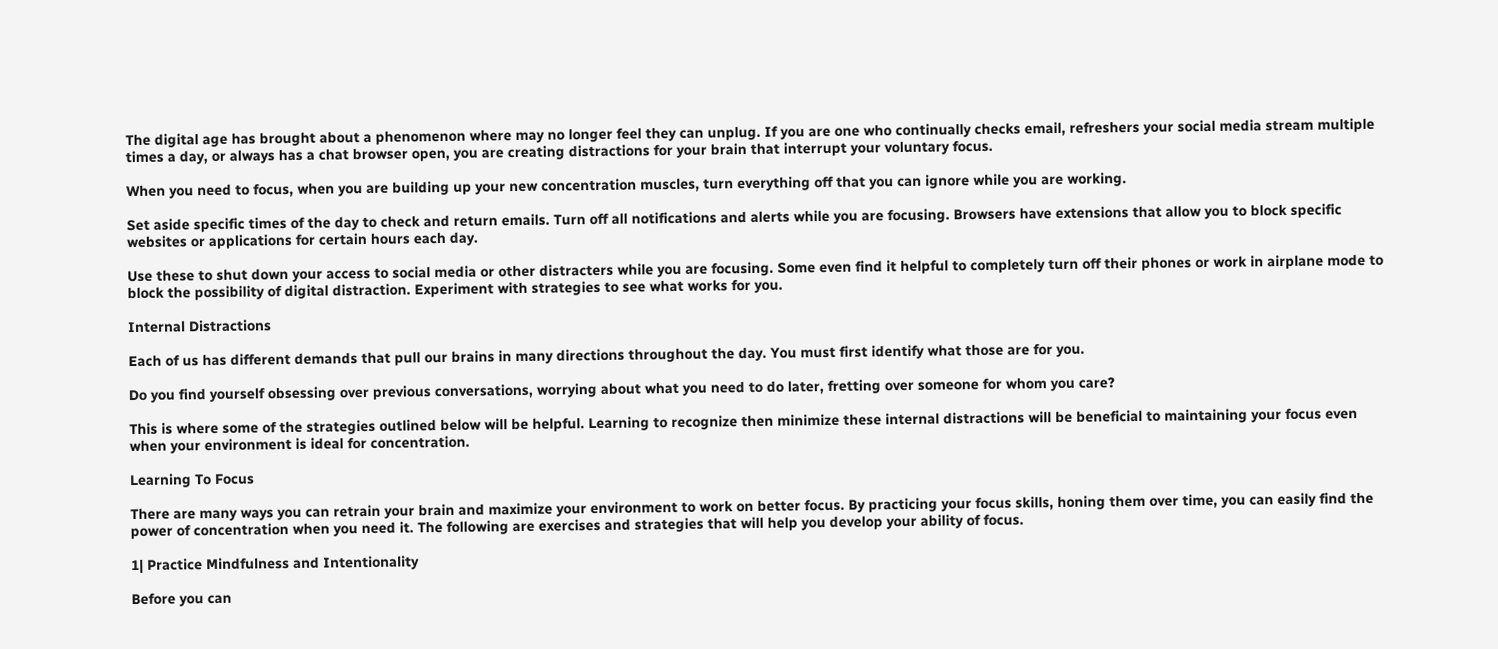The digital age has brought about a phenomenon where may no longer feel they can unplug. If you are one who continually checks email, refreshers your social media stream multiple times a day, or always has a chat browser open, you are creating distractions for your brain that interrupt your voluntary focus.

When you need to focus, when you are building up your new concentration muscles, turn everything off that you can ignore while you are working.

Set aside specific times of the day to check and return emails. Turn off all notifications and alerts while you are focusing. Browsers have extensions that allow you to block specific websites or applications for certain hours each day.

Use these to shut down your access to social media or other distracters while you are focusing. Some even find it helpful to completely turn off their phones or work in airplane mode to block the possibility of digital distraction. Experiment with strategies to see what works for you.

Internal Distractions

Each of us has different demands that pull our brains in many directions throughout the day. You must first identify what those are for you.

Do you find yourself obsessing over previous conversations, worrying about what you need to do later, fretting over someone for whom you care?

This is where some of the strategies outlined below will be helpful. Learning to recognize then minimize these internal distractions will be beneficial to maintaining your focus even when your environment is ideal for concentration.

Learning To Focus

There are many ways you can retrain your brain and maximize your environment to work on better focus. By practicing your focus skills, honing them over time, you can easily find the power of concentration when you need it. The following are exercises and strategies that will help you develop your ability of focus.

1| Practice Mindfulness and Intentionality

Before you can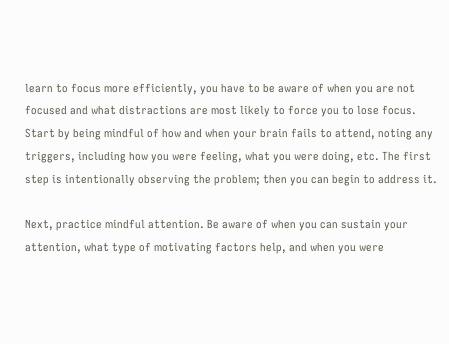learn to focus more efficiently, you have to be aware of when you are not focused and what distractions are most likely to force you to lose focus. Start by being mindful of how and when your brain fails to attend, noting any triggers, including how you were feeling, what you were doing, etc. The first step is intentionally observing the problem; then you can begin to address it.

Next, practice mindful attention. Be aware of when you can sustain your attention, what type of motivating factors help, and when you were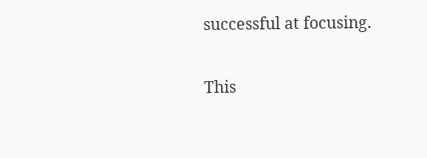successful at focusing.

This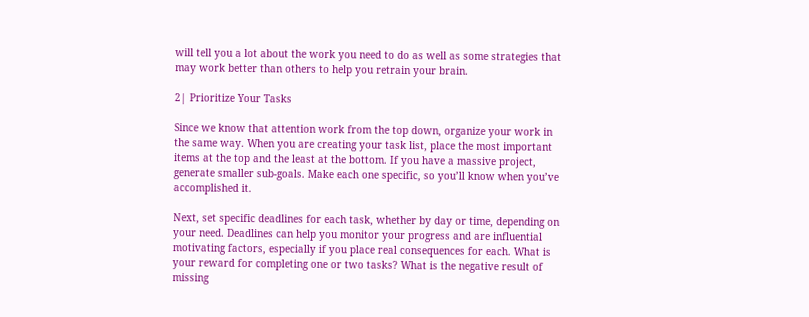will tell you a lot about the work you need to do as well as some strategies that may work better than others to help you retrain your brain.

2| Prioritize Your Tasks

Since we know that attention work from the top down, organize your work in the same way. When you are creating your task list, place the most important items at the top and the least at the bottom. If you have a massive project, generate smaller sub-goals. Make each one specific, so you’ll know when you’ve accomplished it.

Next, set specific deadlines for each task, whether by day or time, depending on your need. Deadlines can help you monitor your progress and are influential motivating factors, especially if you place real consequences for each. What is your reward for completing one or two tasks? What is the negative result of missing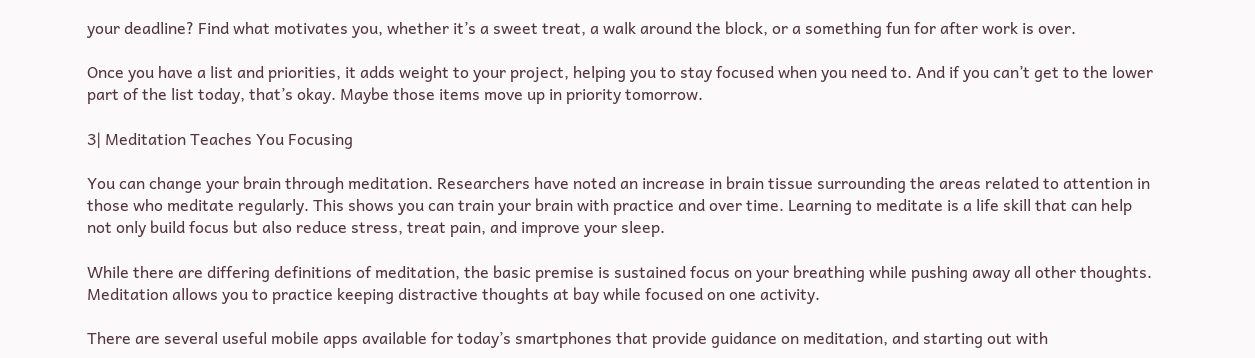your deadline? Find what motivates you, whether it’s a sweet treat, a walk around the block, or a something fun for after work is over.

Once you have a list and priorities, it adds weight to your project, helping you to stay focused when you need to. And if you can’t get to the lower part of the list today, that’s okay. Maybe those items move up in priority tomorrow.

3| Meditation Teaches You Focusing

You can change your brain through meditation. Researchers have noted an increase in brain tissue surrounding the areas related to attention in those who meditate regularly. This shows you can train your brain with practice and over time. Learning to meditate is a life skill that can help not only build focus but also reduce stress, treat pain, and improve your sleep.

While there are differing definitions of meditation, the basic premise is sustained focus on your breathing while pushing away all other thoughts. Meditation allows you to practice keeping distractive thoughts at bay while focused on one activity.

There are several useful mobile apps available for today’s smartphones that provide guidance on meditation, and starting out with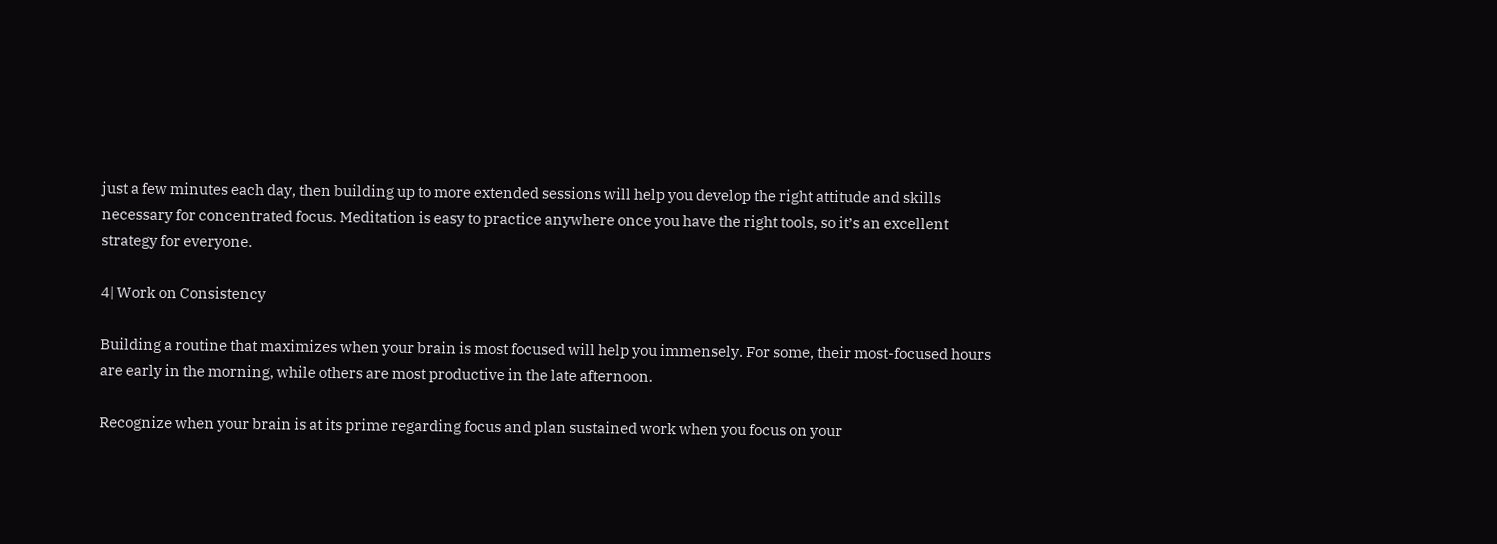just a few minutes each day, then building up to more extended sessions will help you develop the right attitude and skills necessary for concentrated focus. Meditation is easy to practice anywhere once you have the right tools, so it’s an excellent strategy for everyone.

4| Work on Consistency

Building a routine that maximizes when your brain is most focused will help you immensely. For some, their most-focused hours are early in the morning, while others are most productive in the late afternoon.

Recognize when your brain is at its prime regarding focus and plan sustained work when you focus on your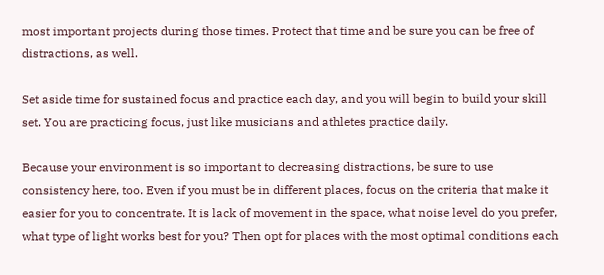most important projects during those times. Protect that time and be sure you can be free of distractions, as well.

Set aside time for sustained focus and practice each day, and you will begin to build your skill set. You are practicing focus, just like musicians and athletes practice daily.

Because your environment is so important to decreasing distractions, be sure to use consistency here, too. Even if you must be in different places, focus on the criteria that make it easier for you to concentrate. It is lack of movement in the space, what noise level do you prefer, what type of light works best for you? Then opt for places with the most optimal conditions each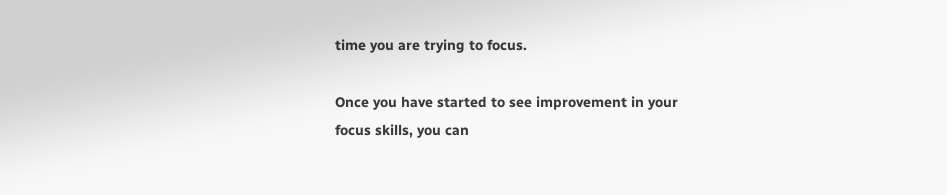time you are trying to focus.

Once you have started to see improvement in your focus skills, you can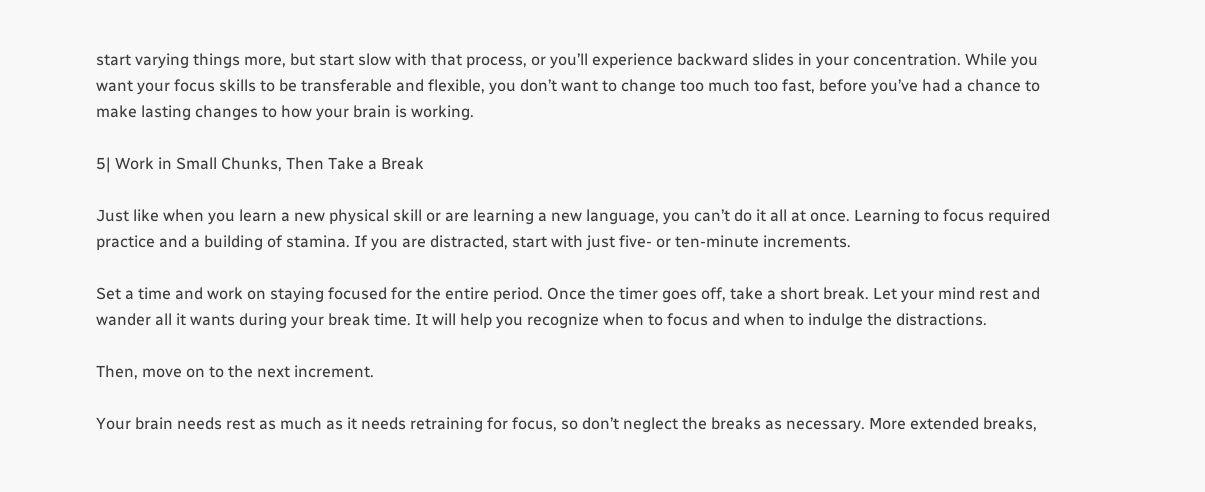start varying things more, but start slow with that process, or you’ll experience backward slides in your concentration. While you want your focus skills to be transferable and flexible, you don’t want to change too much too fast, before you’ve had a chance to make lasting changes to how your brain is working.

5| Work in Small Chunks, Then Take a Break

Just like when you learn a new physical skill or are learning a new language, you can’t do it all at once. Learning to focus required practice and a building of stamina. If you are distracted, start with just five- or ten-minute increments.

Set a time and work on staying focused for the entire period. Once the timer goes off, take a short break. Let your mind rest and wander all it wants during your break time. It will help you recognize when to focus and when to indulge the distractions.

Then, move on to the next increment.

Your brain needs rest as much as it needs retraining for focus, so don’t neglect the breaks as necessary. More extended breaks,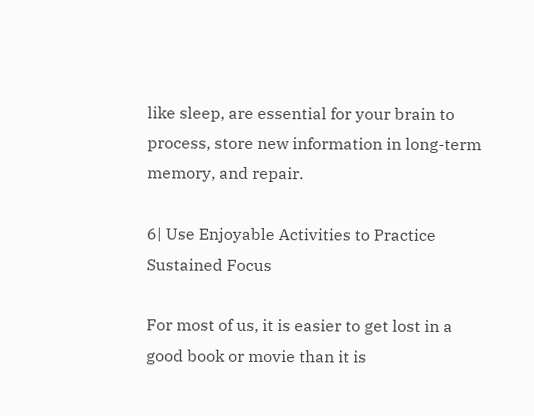like sleep, are essential for your brain to process, store new information in long-term memory, and repair.

6| Use Enjoyable Activities to Practice Sustained Focus

For most of us, it is easier to get lost in a good book or movie than it is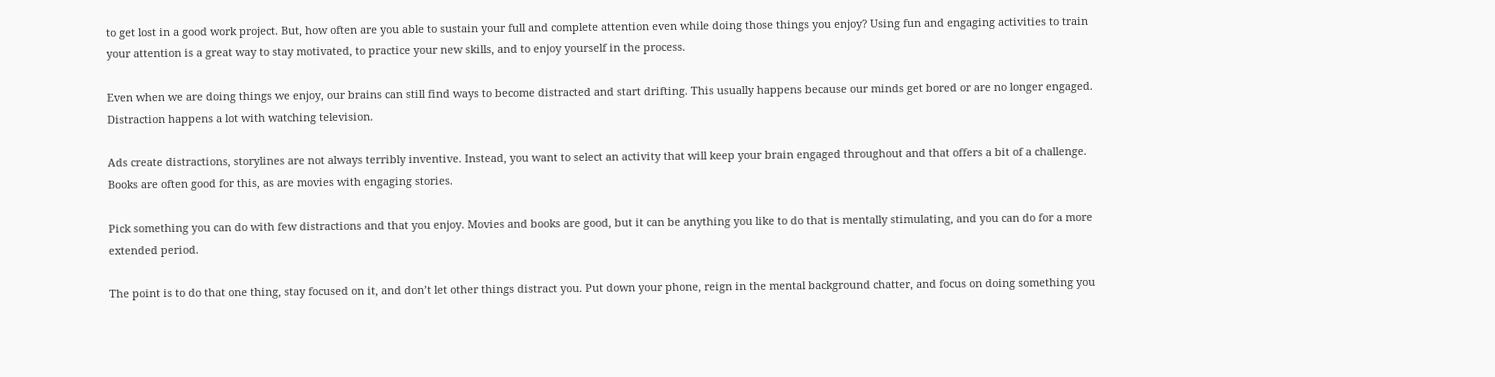to get lost in a good work project. But, how often are you able to sustain your full and complete attention even while doing those things you enjoy? Using fun and engaging activities to train your attention is a great way to stay motivated, to practice your new skills, and to enjoy yourself in the process.

Even when we are doing things we enjoy, our brains can still find ways to become distracted and start drifting. This usually happens because our minds get bored or are no longer engaged. Distraction happens a lot with watching television.

Ads create distractions, storylines are not always terribly inventive. Instead, you want to select an activity that will keep your brain engaged throughout and that offers a bit of a challenge. Books are often good for this, as are movies with engaging stories.

Pick something you can do with few distractions and that you enjoy. Movies and books are good, but it can be anything you like to do that is mentally stimulating, and you can do for a more extended period.

The point is to do that one thing, stay focused on it, and don’t let other things distract you. Put down your phone, reign in the mental background chatter, and focus on doing something you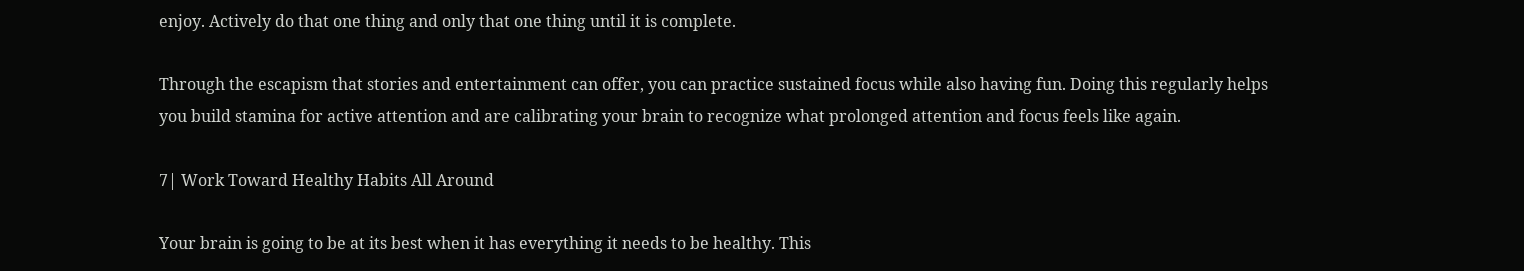enjoy. Actively do that one thing and only that one thing until it is complete.

Through the escapism that stories and entertainment can offer, you can practice sustained focus while also having fun. Doing this regularly helps you build stamina for active attention and are calibrating your brain to recognize what prolonged attention and focus feels like again.

7| Work Toward Healthy Habits All Around

Your brain is going to be at its best when it has everything it needs to be healthy. This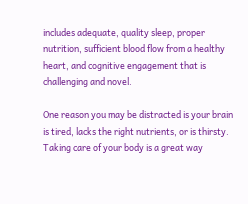includes adequate, quality sleep, proper nutrition, sufficient blood flow from a healthy heart, and cognitive engagement that is challenging and novel.

One reason you may be distracted is your brain is tired, lacks the right nutrients, or is thirsty. Taking care of your body is a great way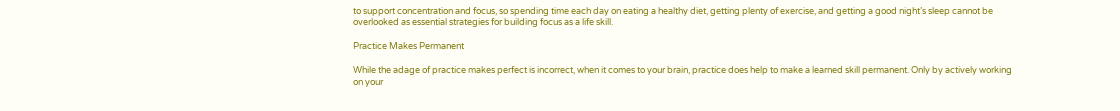to support concentration and focus, so spending time each day on eating a healthy diet, getting plenty of exercise, and getting a good night’s sleep cannot be overlooked as essential strategies for building focus as a life skill.

Practice Makes Permanent

While the adage of practice makes perfect is incorrect, when it comes to your brain, practice does help to make a learned skill permanent. Only by actively working on your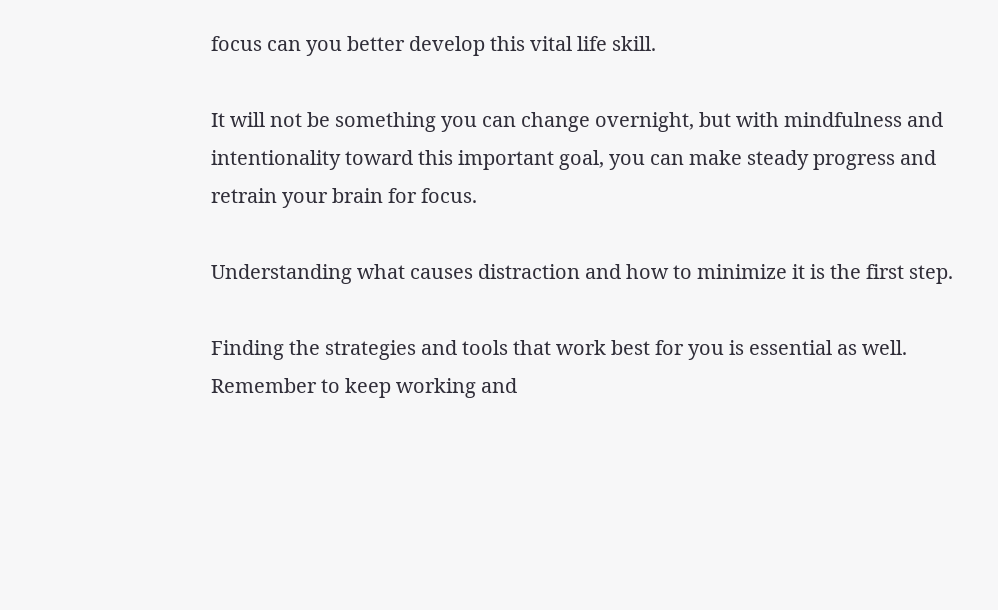focus can you better develop this vital life skill.

It will not be something you can change overnight, but with mindfulness and intentionality toward this important goal, you can make steady progress and retrain your brain for focus.

Understanding what causes distraction and how to minimize it is the first step.

Finding the strategies and tools that work best for you is essential as well. Remember to keep working and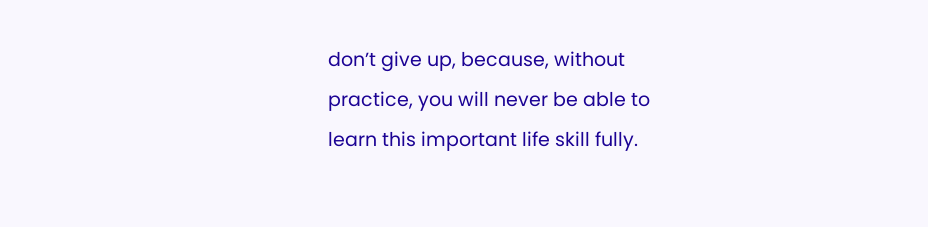don’t give up, because, without practice, you will never be able to learn this important life skill fully.